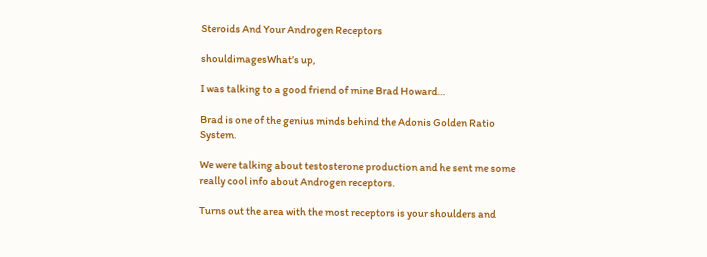Steroids And Your Androgen Receptors

shouldimagesWhat’s up,

I was talking to a good friend of mine Brad Howard…

Brad is one of the genius minds behind the Adonis Golden Ratio System.

We were talking about testosterone production and he sent me some really cool info about Androgen receptors.

Turns out the area with the most receptors is your shoulders and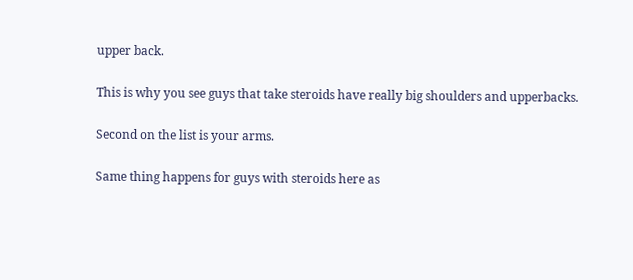upper back.

This is why you see guys that take steroids have really big shoulders and upperbacks.

Second on the list is your arms.

Same thing happens for guys with steroids here as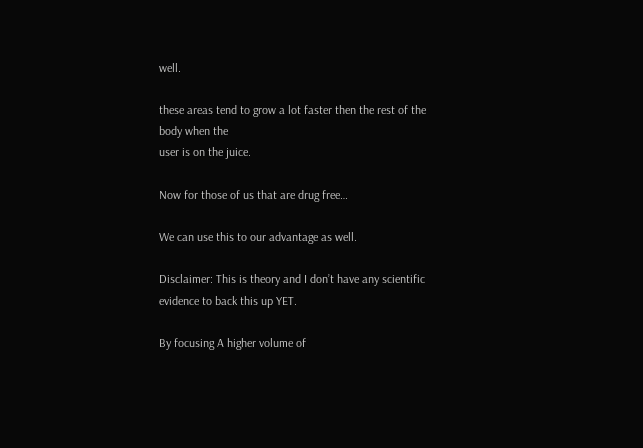well.

these areas tend to grow a lot faster then the rest of the body when the
user is on the juice.

Now for those of us that are drug free…

We can use this to our advantage as well.

Disclaimer: This is theory and I don’t have any scientific evidence to back this up YET.

By focusing A higher volume of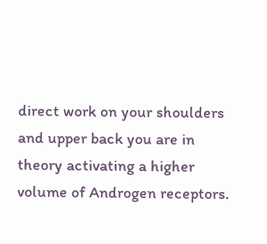direct work on your shoulders and upper back you are in theory activating a higher volume of Androgen receptors.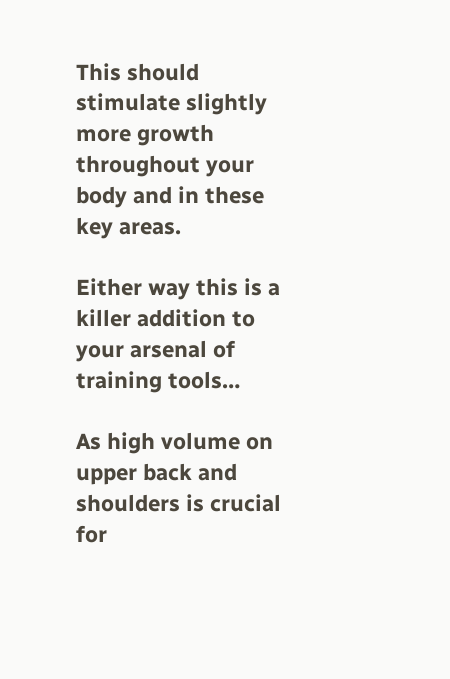This should stimulate slightly more growth throughout your body and in these key areas.

Either way this is a killer addition to your arsenal of training tools…

As high volume on upper back and shoulders is crucial for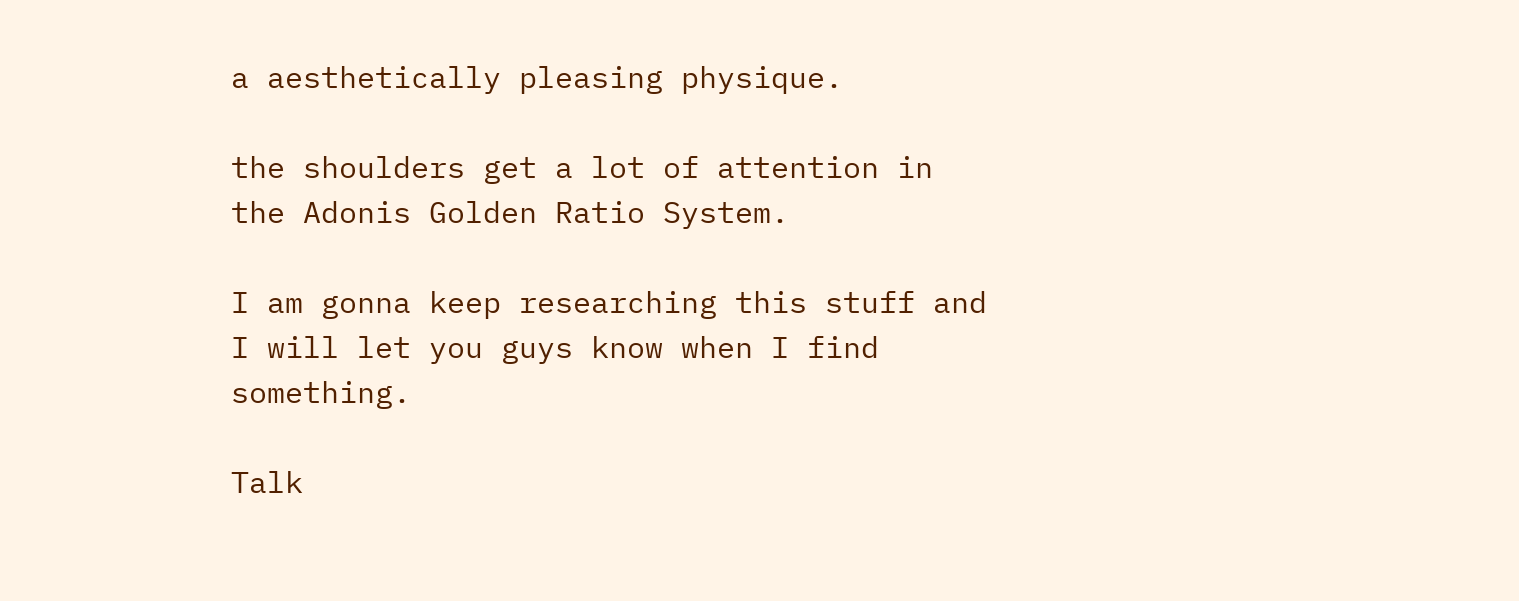a aesthetically pleasing physique.

the shoulders get a lot of attention in the Adonis Golden Ratio System.

I am gonna keep researching this stuff and I will let you guys know when I find something.

Talk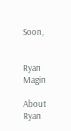Soon,


Ryan Magin

About Ryan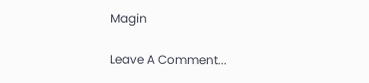Magin

Leave A Comment...